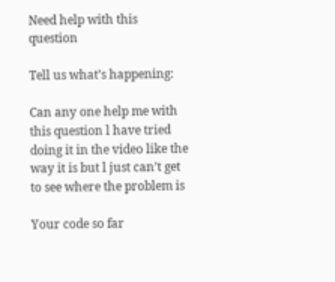Need help with this question

Tell us what’s happening:

Can any one help me with this question l have tried doing it in the video like the way it is but l just can’t get to see where the problem is

Your code so far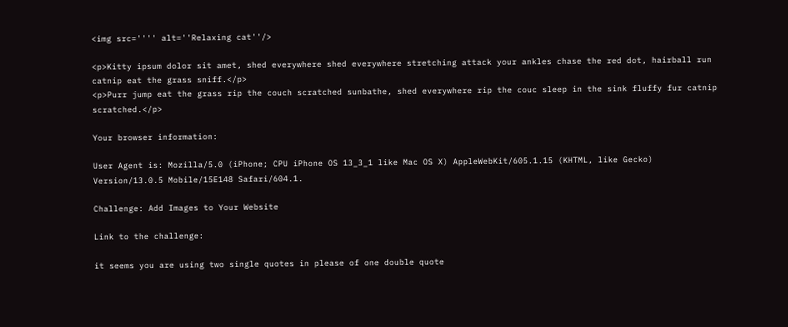<img src='''' alt=''Relaxing cat''/>

<p>Kitty ipsum dolor sit amet, shed everywhere shed everywhere stretching attack your ankles chase the red dot, hairball run catnip eat the grass sniff.</p>
<p>Purr jump eat the grass rip the couch scratched sunbathe, shed everywhere rip the couc sleep in the sink fluffy fur catnip scratched.</p>

Your browser information:

User Agent is: Mozilla/5.0 (iPhone; CPU iPhone OS 13_3_1 like Mac OS X) AppleWebKit/605.1.15 (KHTML, like Gecko) Version/13.0.5 Mobile/15E148 Safari/604.1.

Challenge: Add Images to Your Website

Link to the challenge:

it seems you are using two single quotes in please of one double quote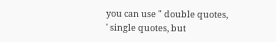you can use " double quotes, ' single quotes, but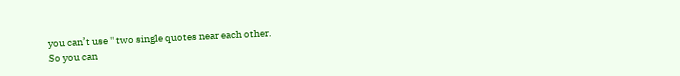you can’t use '' two single quotes near each other.
So you can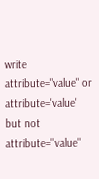write attribute="value" or attribute='value' but not attribute=''value''